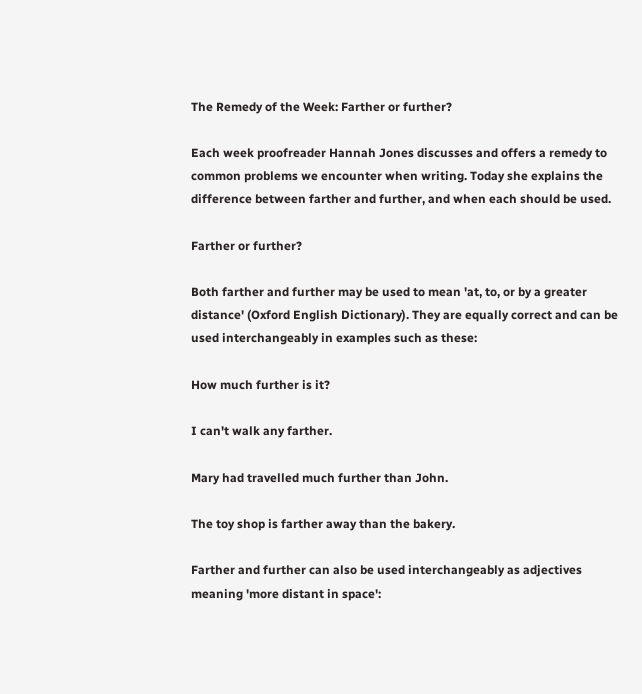The Remedy of the Week: Farther or further?

Each week proofreader Hannah Jones discusses and offers a remedy to common problems we encounter when writing. Today she explains the difference between farther and further, and when each should be used.

Farther or further?

Both farther and further may be used to mean 'at, to, or by a greater distance' (Oxford English Dictionary). They are equally correct and can be used interchangeably in examples such as these:

How much further is it?

I can't walk any farther.

Mary had travelled much further than John.

The toy shop is farther away than the bakery.

Farther and further can also be used interchangeably as adjectives meaning 'more distant in space':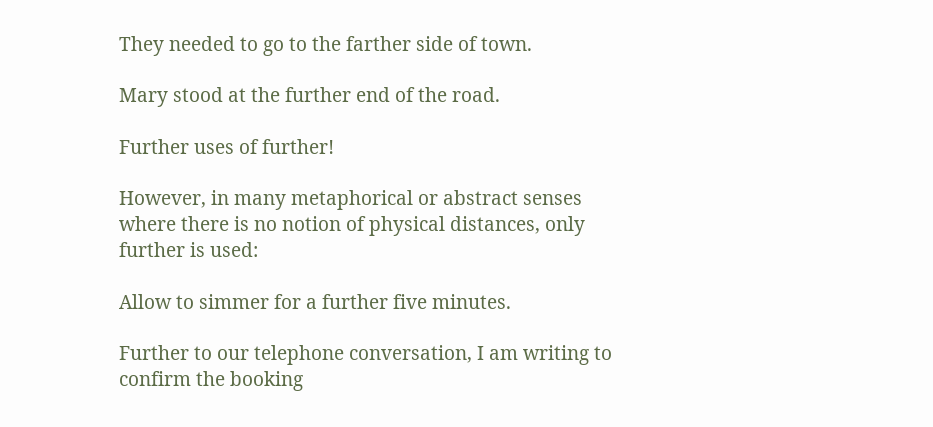They needed to go to the farther side of town.

Mary stood at the further end of the road.

Further uses of further!

However, in many metaphorical or abstract senses where there is no notion of physical distances, only further is used:

Allow to simmer for a further five minutes.

Further to our telephone conversation, I am writing to confirm the booking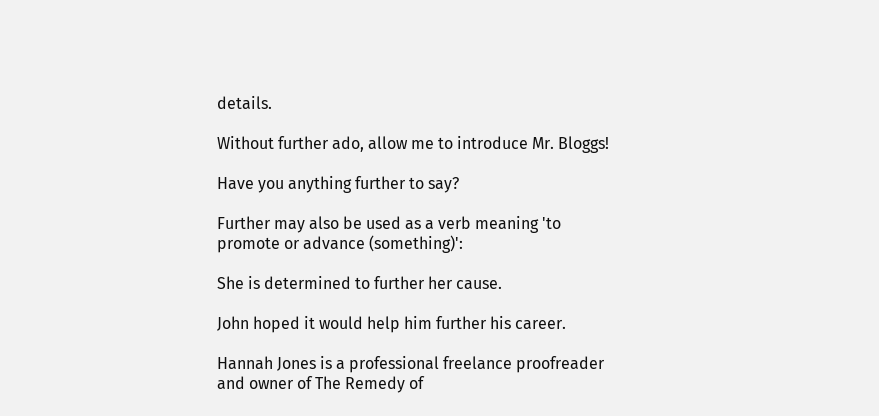details.

Without further ado, allow me to introduce Mr. Bloggs!

Have you anything further to say?

Further may also be used as a verb meaning 'to promote or advance (something)':

She is determined to further her cause.

John hoped it would help him further his career.

Hannah Jones is a professional freelance proofreader and owner of The Remedy of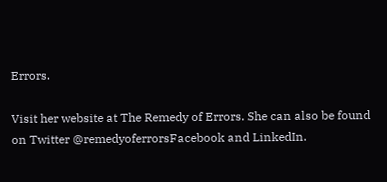Errors.

Visit her website at The Remedy of Errors. She can also be found on Twitter @remedyoferrorsFacebook and LinkedIn.